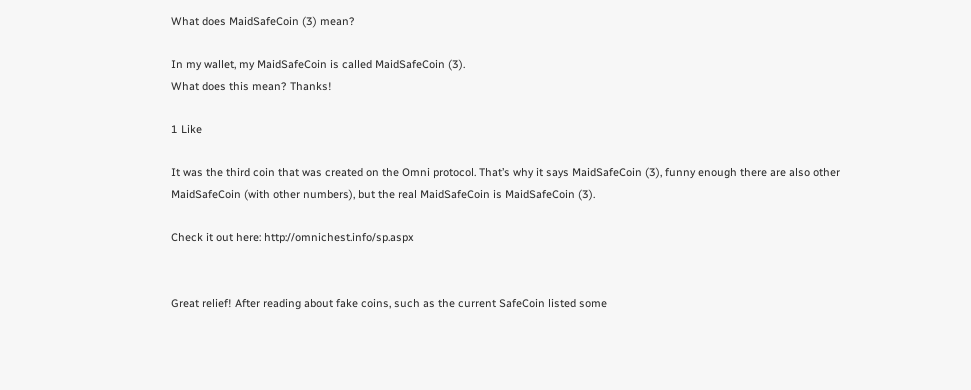What does MaidSafeCoin (3) mean?

In my wallet, my MaidSafeCoin is called MaidSafeCoin (3).
What does this mean? Thanks!

1 Like

It was the third coin that was created on the Omni protocol. That’s why it says MaidSafeCoin (3), funny enough there are also other MaidSafeCoin (with other numbers), but the real MaidSafeCoin is MaidSafeCoin (3).

Check it out here: http://omnichest.info/sp.aspx


Great relief! After reading about fake coins, such as the current SafeCoin listed some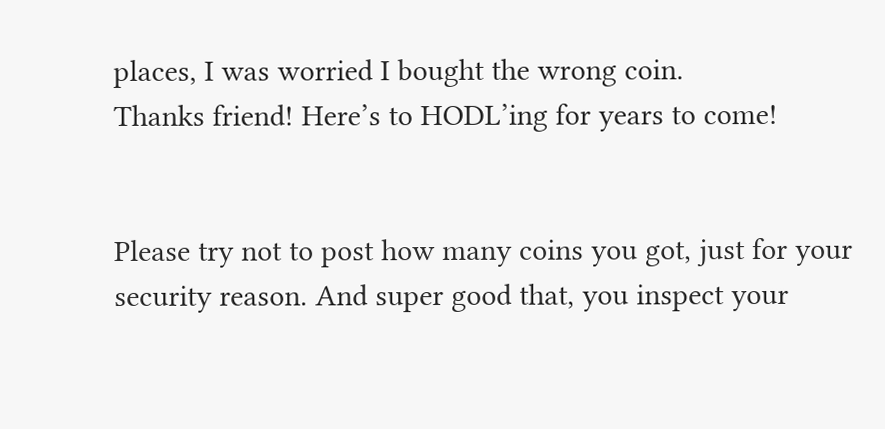places, I was worried I bought the wrong coin.
Thanks friend! Here’s to HODL’ing for years to come!


Please try not to post how many coins you got, just for your security reason. And super good that, you inspect your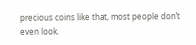precious coins like that, most people don’t even look.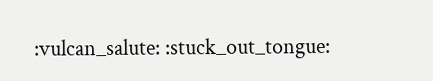:vulcan_salute: :stuck_out_tongue: